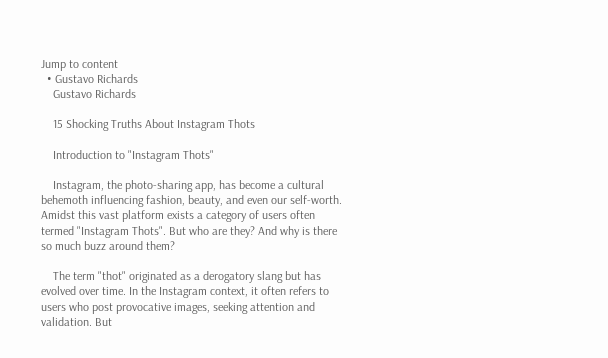Jump to content
  • Gustavo Richards
    Gustavo Richards

    15 Shocking Truths About Instagram Thots

    Introduction to "Instagram Thots"

    Instagram, the photo-sharing app, has become a cultural behemoth influencing fashion, beauty, and even our self-worth. Amidst this vast platform exists a category of users often termed "Instagram Thots". But who are they? And why is there so much buzz around them?

    The term "thot" originated as a derogatory slang but has evolved over time. In the Instagram context, it often refers to users who post provocative images, seeking attention and validation. But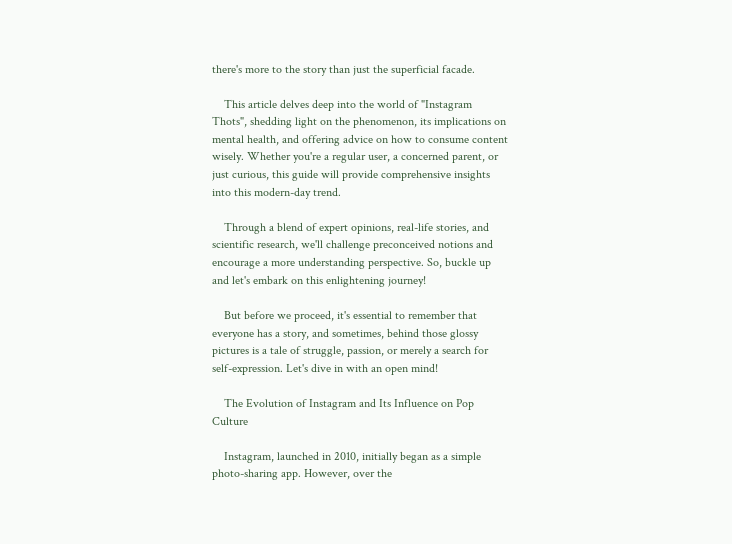there's more to the story than just the superficial facade.

    This article delves deep into the world of "Instagram Thots", shedding light on the phenomenon, its implications on mental health, and offering advice on how to consume content wisely. Whether you're a regular user, a concerned parent, or just curious, this guide will provide comprehensive insights into this modern-day trend.

    Through a blend of expert opinions, real-life stories, and scientific research, we'll challenge preconceived notions and encourage a more understanding perspective. So, buckle up and let's embark on this enlightening journey!

    But before we proceed, it's essential to remember that everyone has a story, and sometimes, behind those glossy pictures is a tale of struggle, passion, or merely a search for self-expression. Let's dive in with an open mind!

    The Evolution of Instagram and Its Influence on Pop Culture

    Instagram, launched in 2010, initially began as a simple photo-sharing app. However, over the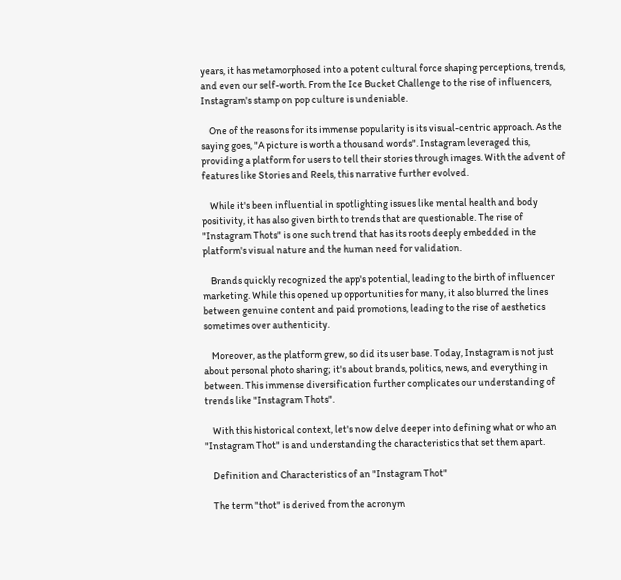years, it has metamorphosed into a potent cultural force shaping perceptions, trends, and even our self-worth. From the Ice Bucket Challenge to the rise of influencers, Instagram's stamp on pop culture is undeniable.

    One of the reasons for its immense popularity is its visual-centric approach. As the saying goes, "A picture is worth a thousand words". Instagram leveraged this, providing a platform for users to tell their stories through images. With the advent of features like Stories and Reels, this narrative further evolved.

    While it's been influential in spotlighting issues like mental health and body positivity, it has also given birth to trends that are questionable. The rise of "Instagram Thots" is one such trend that has its roots deeply embedded in the platform's visual nature and the human need for validation.

    Brands quickly recognized the app's potential, leading to the birth of influencer marketing. While this opened up opportunities for many, it also blurred the lines between genuine content and paid promotions, leading to the rise of aesthetics sometimes over authenticity.

    Moreover, as the platform grew, so did its user base. Today, Instagram is not just about personal photo sharing; it's about brands, politics, news, and everything in between. This immense diversification further complicates our understanding of trends like "Instagram Thots".

    With this historical context, let's now delve deeper into defining what or who an "Instagram Thot" is and understanding the characteristics that set them apart.

    Definition and Characteristics of an "Instagram Thot"

    The term "thot" is derived from the acronym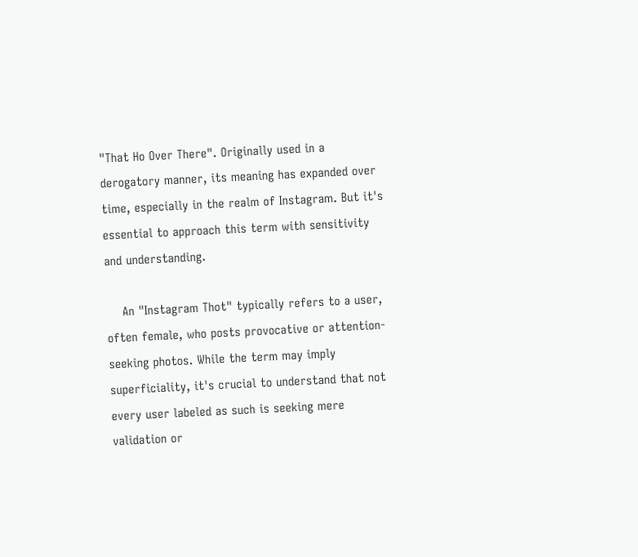"That Ho Over There". Originally used in a derogatory manner, its meaning has expanded over time, especially in the realm of Instagram. But it's essential to approach this term with sensitivity and understanding.

    An "Instagram Thot" typically refers to a user, often female, who posts provocative or attention-seeking photos. While the term may imply superficiality, it's crucial to understand that not every user labeled as such is seeking mere validation or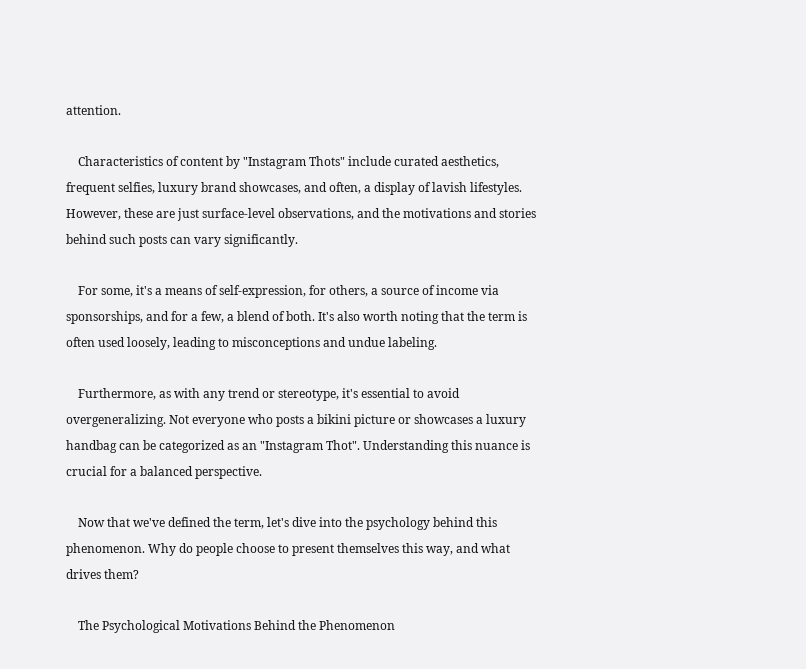attention.

    Characteristics of content by "Instagram Thots" include curated aesthetics, frequent selfies, luxury brand showcases, and often, a display of lavish lifestyles. However, these are just surface-level observations, and the motivations and stories behind such posts can vary significantly.

    For some, it's a means of self-expression, for others, a source of income via sponsorships, and for a few, a blend of both. It's also worth noting that the term is often used loosely, leading to misconceptions and undue labeling.

    Furthermore, as with any trend or stereotype, it's essential to avoid overgeneralizing. Not everyone who posts a bikini picture or showcases a luxury handbag can be categorized as an "Instagram Thot". Understanding this nuance is crucial for a balanced perspective.

    Now that we've defined the term, let's dive into the psychology behind this phenomenon. Why do people choose to present themselves this way, and what drives them?

    The Psychological Motivations Behind the Phenomenon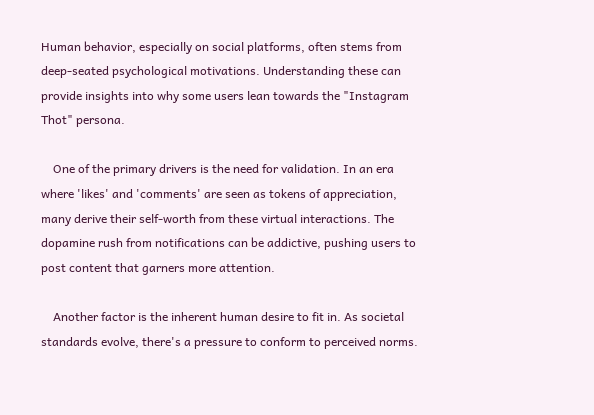Human behavior, especially on social platforms, often stems from deep-seated psychological motivations. Understanding these can provide insights into why some users lean towards the "Instagram Thot" persona.

    One of the primary drivers is the need for validation. In an era where 'likes' and 'comments' are seen as tokens of appreciation, many derive their self-worth from these virtual interactions. The dopamine rush from notifications can be addictive, pushing users to post content that garners more attention.

    Another factor is the inherent human desire to fit in. As societal standards evolve, there's a pressure to conform to perceived norms.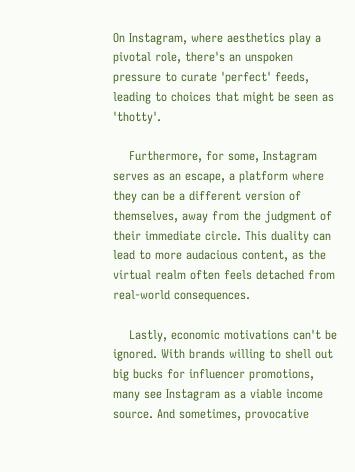On Instagram, where aesthetics play a pivotal role, there's an unspoken pressure to curate 'perfect' feeds, leading to choices that might be seen as 'thotty'.

    Furthermore, for some, Instagram serves as an escape, a platform where they can be a different version of themselves, away from the judgment of their immediate circle. This duality can lead to more audacious content, as the virtual realm often feels detached from real-world consequences.

    Lastly, economic motivations can't be ignored. With brands willing to shell out big bucks for influencer promotions, many see Instagram as a viable income source. And sometimes, provocative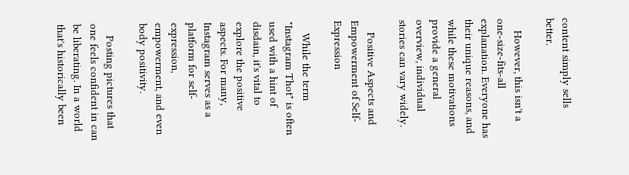content simply sells better.

    However, this isn't a one-size-fits-all explanation. Everyone has their unique reasons, and while these motivations provide a general overview, individual stories can vary widely.

    Positive Aspects and Empowerment of Self-Expression

    While the term "Instagram Thot" is often used with a hint of disdain, it's vital to explore the positive aspects. For many, Instagram serves as a platform for self-expression, empowerment, and even body positivity.

    Posting pictures that one feels confident in can be liberating. In a world that's historically been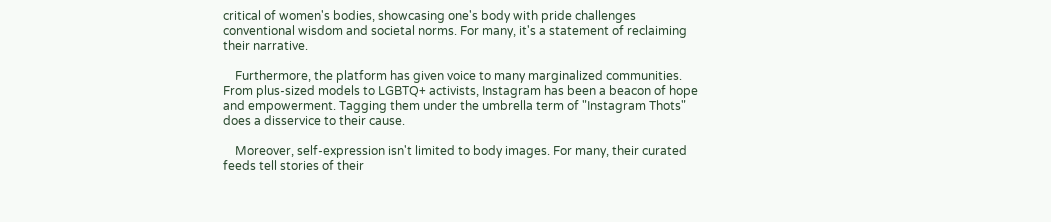critical of women's bodies, showcasing one's body with pride challenges conventional wisdom and societal norms. For many, it's a statement of reclaiming their narrative.

    Furthermore, the platform has given voice to many marginalized communities. From plus-sized models to LGBTQ+ activists, Instagram has been a beacon of hope and empowerment. Tagging them under the umbrella term of "Instagram Thots" does a disservice to their cause.

    Moreover, self-expression isn't limited to body images. For many, their curated feeds tell stories of their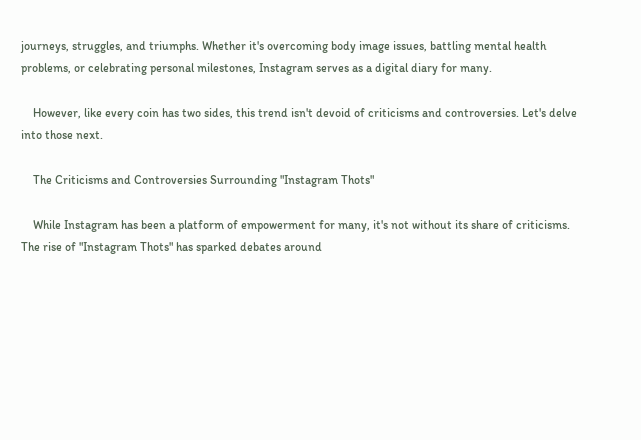journeys, struggles, and triumphs. Whether it's overcoming body image issues, battling mental health problems, or celebrating personal milestones, Instagram serves as a digital diary for many.

    However, like every coin has two sides, this trend isn't devoid of criticisms and controversies. Let's delve into those next.

    The Criticisms and Controversies Surrounding "Instagram Thots"

    While Instagram has been a platform of empowerment for many, it's not without its share of criticisms. The rise of "Instagram Thots" has sparked debates around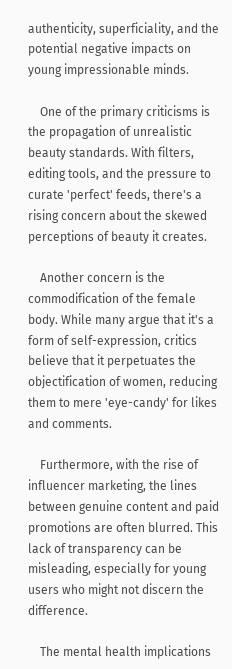authenticity, superficiality, and the potential negative impacts on young impressionable minds.

    One of the primary criticisms is the propagation of unrealistic beauty standards. With filters, editing tools, and the pressure to curate 'perfect' feeds, there's a rising concern about the skewed perceptions of beauty it creates.

    Another concern is the commodification of the female body. While many argue that it's a form of self-expression, critics believe that it perpetuates the objectification of women, reducing them to mere 'eye-candy' for likes and comments.

    Furthermore, with the rise of influencer marketing, the lines between genuine content and paid promotions are often blurred. This lack of transparency can be misleading, especially for young users who might not discern the difference.

    The mental health implications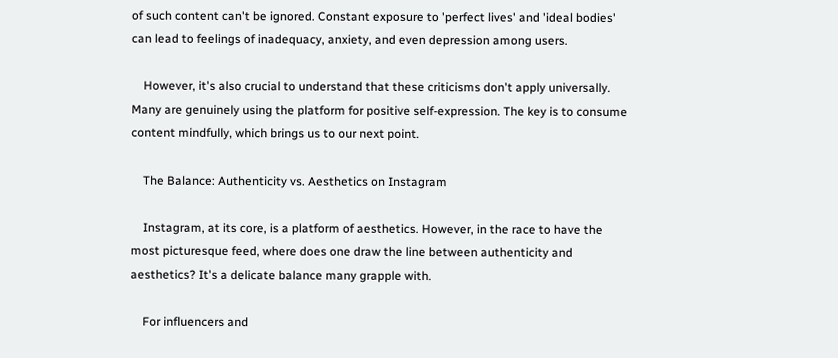of such content can't be ignored. Constant exposure to 'perfect lives' and 'ideal bodies' can lead to feelings of inadequacy, anxiety, and even depression among users.

    However, it's also crucial to understand that these criticisms don't apply universally. Many are genuinely using the platform for positive self-expression. The key is to consume content mindfully, which brings us to our next point.

    The Balance: Authenticity vs. Aesthetics on Instagram

    Instagram, at its core, is a platform of aesthetics. However, in the race to have the most picturesque feed, where does one draw the line between authenticity and aesthetics? It's a delicate balance many grapple with.

    For influencers and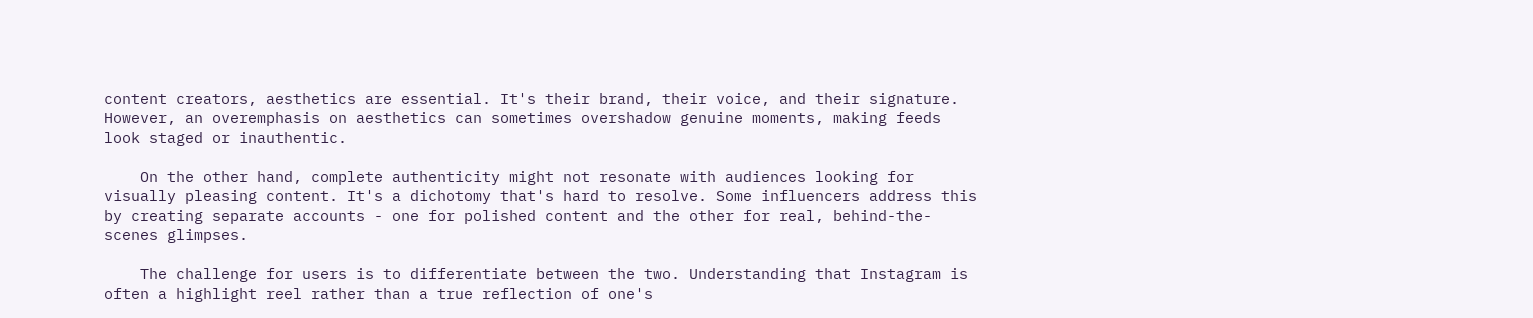content creators, aesthetics are essential. It's their brand, their voice, and their signature. However, an overemphasis on aesthetics can sometimes overshadow genuine moments, making feeds look staged or inauthentic.

    On the other hand, complete authenticity might not resonate with audiences looking for visually pleasing content. It's a dichotomy that's hard to resolve. Some influencers address this by creating separate accounts - one for polished content and the other for real, behind-the-scenes glimpses.

    The challenge for users is to differentiate between the two. Understanding that Instagram is often a highlight reel rather than a true reflection of one's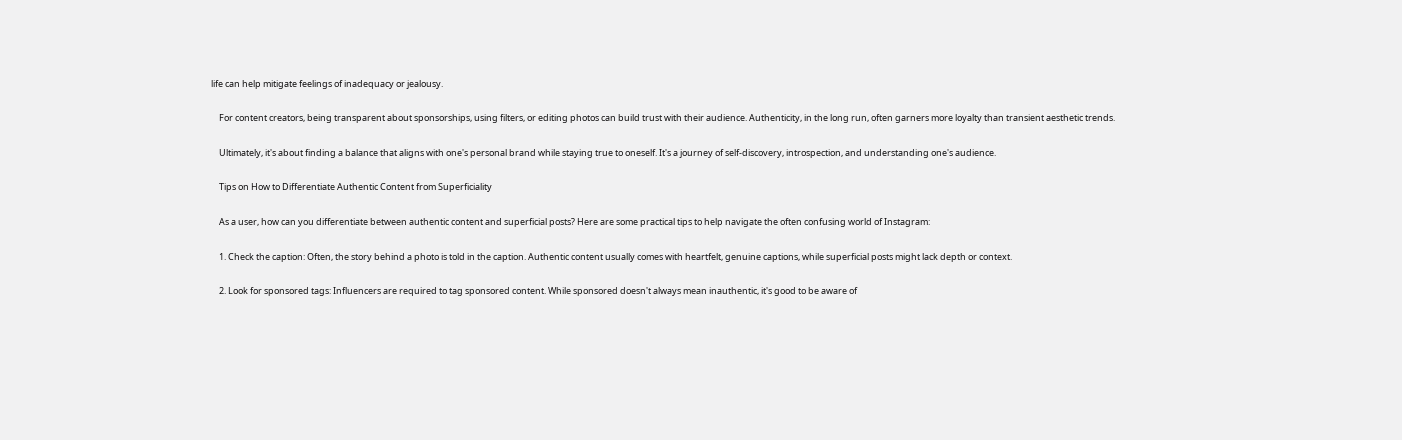life can help mitigate feelings of inadequacy or jealousy.

    For content creators, being transparent about sponsorships, using filters, or editing photos can build trust with their audience. Authenticity, in the long run, often garners more loyalty than transient aesthetic trends.

    Ultimately, it's about finding a balance that aligns with one's personal brand while staying true to oneself. It's a journey of self-discovery, introspection, and understanding one's audience.

    Tips on How to Differentiate Authentic Content from Superficiality

    As a user, how can you differentiate between authentic content and superficial posts? Here are some practical tips to help navigate the often confusing world of Instagram:

    1. Check the caption: Often, the story behind a photo is told in the caption. Authentic content usually comes with heartfelt, genuine captions, while superficial posts might lack depth or context.

    2. Look for sponsored tags: Influencers are required to tag sponsored content. While sponsored doesn't always mean inauthentic, it's good to be aware of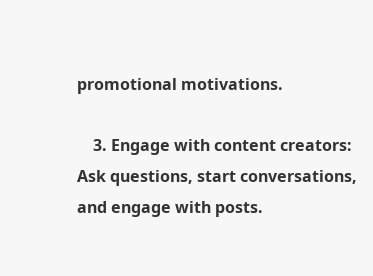promotional motivations.

    3. Engage with content creators: Ask questions, start conversations, and engage with posts.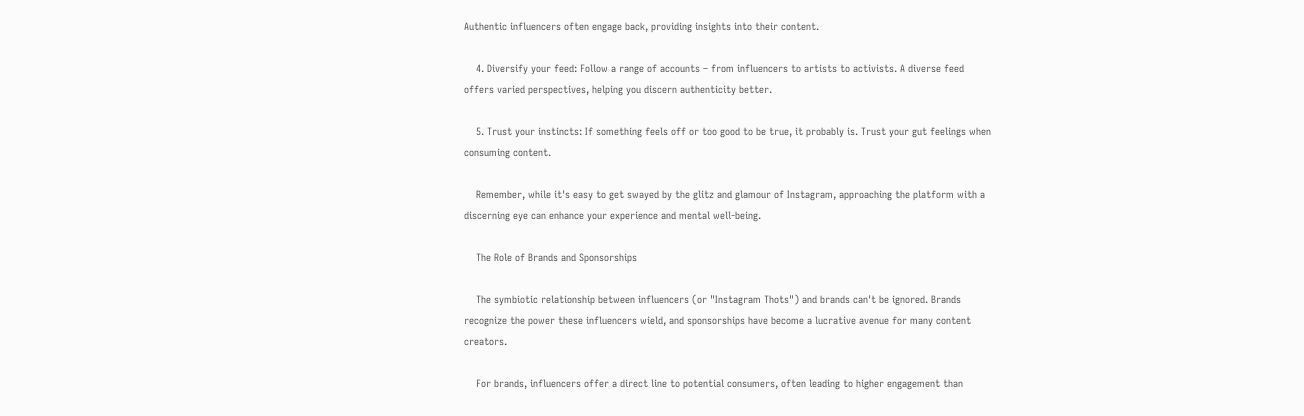Authentic influencers often engage back, providing insights into their content.

    4. Diversify your feed: Follow a range of accounts – from influencers to artists to activists. A diverse feed offers varied perspectives, helping you discern authenticity better.

    5. Trust your instincts: If something feels off or too good to be true, it probably is. Trust your gut feelings when consuming content.

    Remember, while it's easy to get swayed by the glitz and glamour of Instagram, approaching the platform with a discerning eye can enhance your experience and mental well-being.

    The Role of Brands and Sponsorships

    The symbiotic relationship between influencers (or "Instagram Thots") and brands can't be ignored. Brands recognize the power these influencers wield, and sponsorships have become a lucrative avenue for many content creators.

    For brands, influencers offer a direct line to potential consumers, often leading to higher engagement than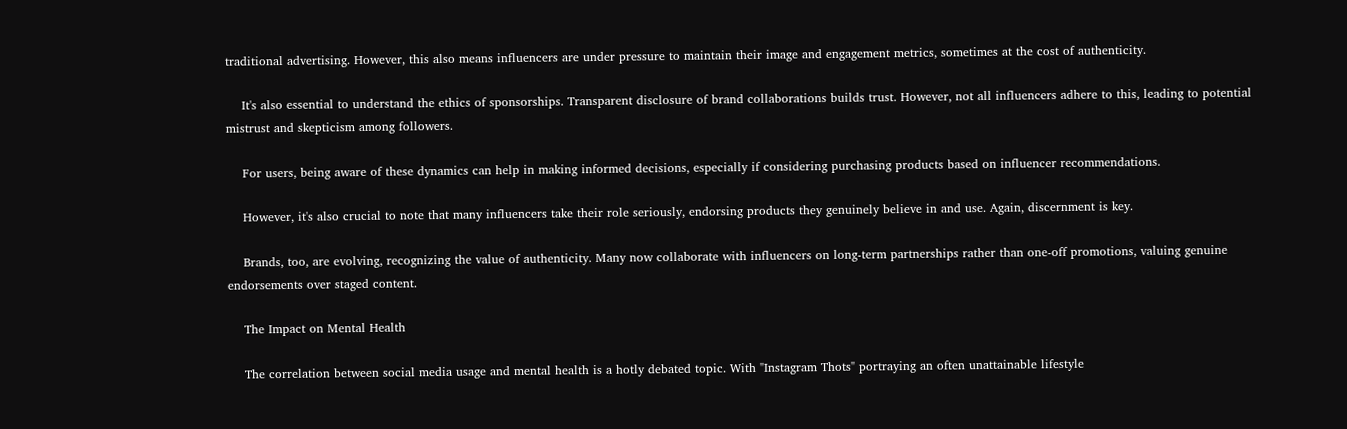traditional advertising. However, this also means influencers are under pressure to maintain their image and engagement metrics, sometimes at the cost of authenticity.

    It's also essential to understand the ethics of sponsorships. Transparent disclosure of brand collaborations builds trust. However, not all influencers adhere to this, leading to potential mistrust and skepticism among followers.

    For users, being aware of these dynamics can help in making informed decisions, especially if considering purchasing products based on influencer recommendations.

    However, it's also crucial to note that many influencers take their role seriously, endorsing products they genuinely believe in and use. Again, discernment is key.

    Brands, too, are evolving, recognizing the value of authenticity. Many now collaborate with influencers on long-term partnerships rather than one-off promotions, valuing genuine endorsements over staged content.

    The Impact on Mental Health

    The correlation between social media usage and mental health is a hotly debated topic. With "Instagram Thots" portraying an often unattainable lifestyle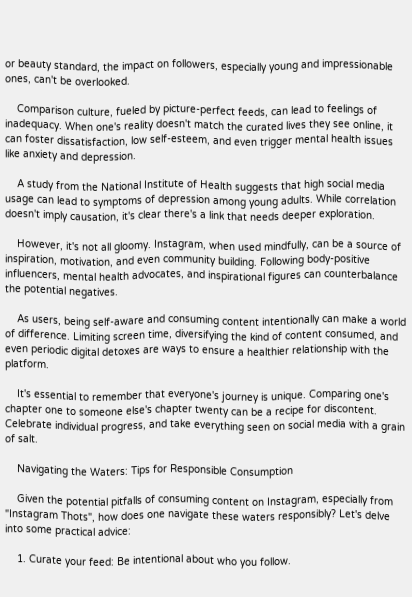or beauty standard, the impact on followers, especially young and impressionable ones, can't be overlooked.

    Comparison culture, fueled by picture-perfect feeds, can lead to feelings of inadequacy. When one's reality doesn't match the curated lives they see online, it can foster dissatisfaction, low self-esteem, and even trigger mental health issues like anxiety and depression.

    A study from the National Institute of Health suggests that high social media usage can lead to symptoms of depression among young adults. While correlation doesn't imply causation, it's clear there's a link that needs deeper exploration.

    However, it's not all gloomy. Instagram, when used mindfully, can be a source of inspiration, motivation, and even community building. Following body-positive influencers, mental health advocates, and inspirational figures can counterbalance the potential negatives.

    As users, being self-aware and consuming content intentionally can make a world of difference. Limiting screen time, diversifying the kind of content consumed, and even periodic digital detoxes are ways to ensure a healthier relationship with the platform.

    It's essential to remember that everyone's journey is unique. Comparing one's chapter one to someone else's chapter twenty can be a recipe for discontent. Celebrate individual progress, and take everything seen on social media with a grain of salt.

    Navigating the Waters: Tips for Responsible Consumption

    Given the potential pitfalls of consuming content on Instagram, especially from "Instagram Thots", how does one navigate these waters responsibly? Let's delve into some practical advice:

    1. Curate your feed: Be intentional about who you follow.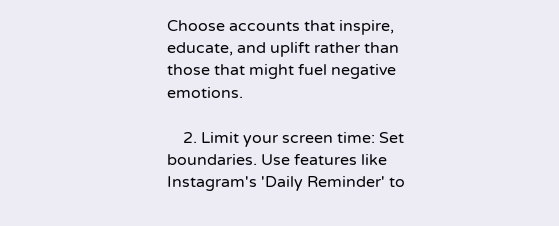Choose accounts that inspire, educate, and uplift rather than those that might fuel negative emotions.

    2. Limit your screen time: Set boundaries. Use features like Instagram's 'Daily Reminder' to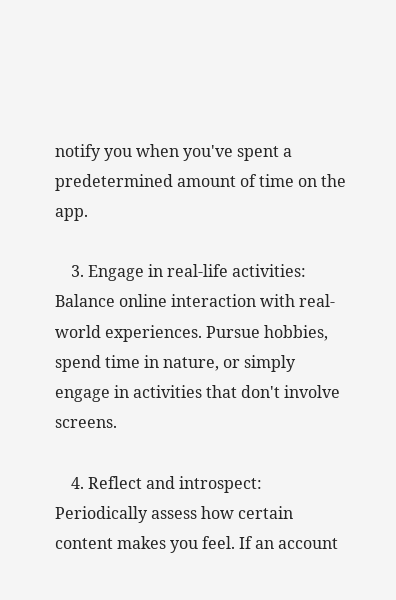notify you when you've spent a predetermined amount of time on the app.

    3. Engage in real-life activities: Balance online interaction with real-world experiences. Pursue hobbies, spend time in nature, or simply engage in activities that don't involve screens.

    4. Reflect and introspect: Periodically assess how certain content makes you feel. If an account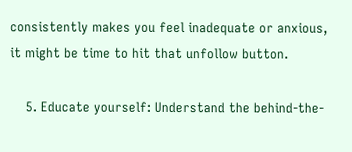consistently makes you feel inadequate or anxious, it might be time to hit that unfollow button.

    5. Educate yourself: Understand the behind-the-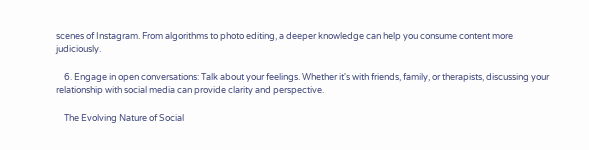scenes of Instagram. From algorithms to photo editing, a deeper knowledge can help you consume content more judiciously.

    6. Engage in open conversations: Talk about your feelings. Whether it's with friends, family, or therapists, discussing your relationship with social media can provide clarity and perspective.

    The Evolving Nature of Social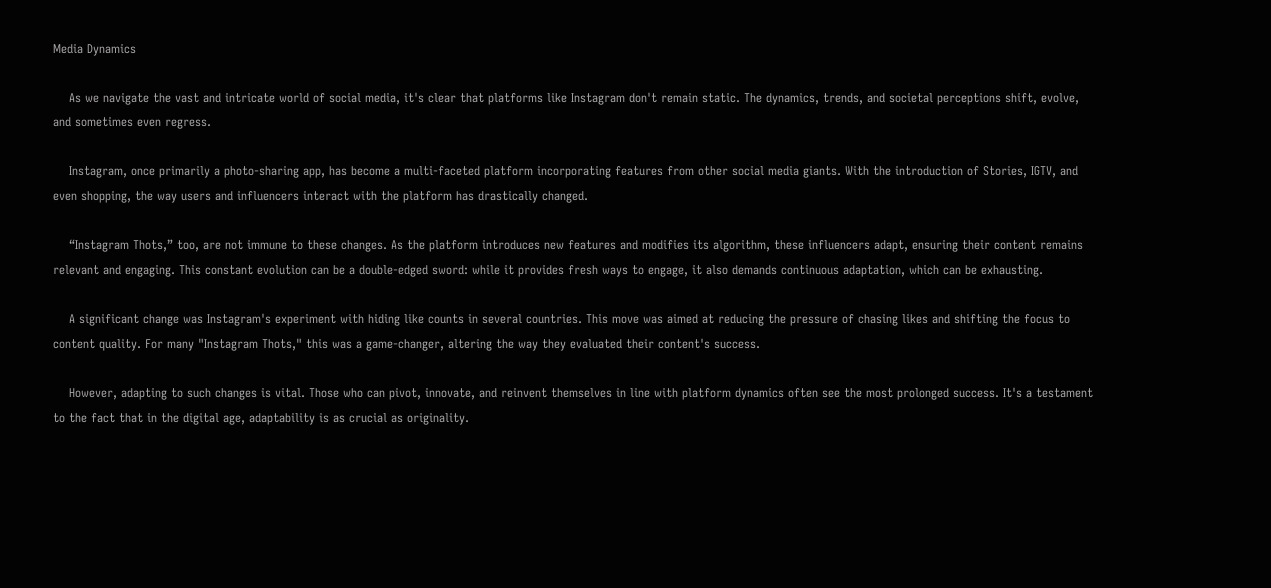Media Dynamics

    As we navigate the vast and intricate world of social media, it's clear that platforms like Instagram don't remain static. The dynamics, trends, and societal perceptions shift, evolve, and sometimes even regress.

    Instagram, once primarily a photo-sharing app, has become a multi-faceted platform incorporating features from other social media giants. With the introduction of Stories, IGTV, and even shopping, the way users and influencers interact with the platform has drastically changed.

    “Instagram Thots,” too, are not immune to these changes. As the platform introduces new features and modifies its algorithm, these influencers adapt, ensuring their content remains relevant and engaging. This constant evolution can be a double-edged sword: while it provides fresh ways to engage, it also demands continuous adaptation, which can be exhausting.

    A significant change was Instagram's experiment with hiding like counts in several countries. This move was aimed at reducing the pressure of chasing likes and shifting the focus to content quality. For many "Instagram Thots," this was a game-changer, altering the way they evaluated their content's success.

    However, adapting to such changes is vital. Those who can pivot, innovate, and reinvent themselves in line with platform dynamics often see the most prolonged success. It's a testament to the fact that in the digital age, adaptability is as crucial as originality.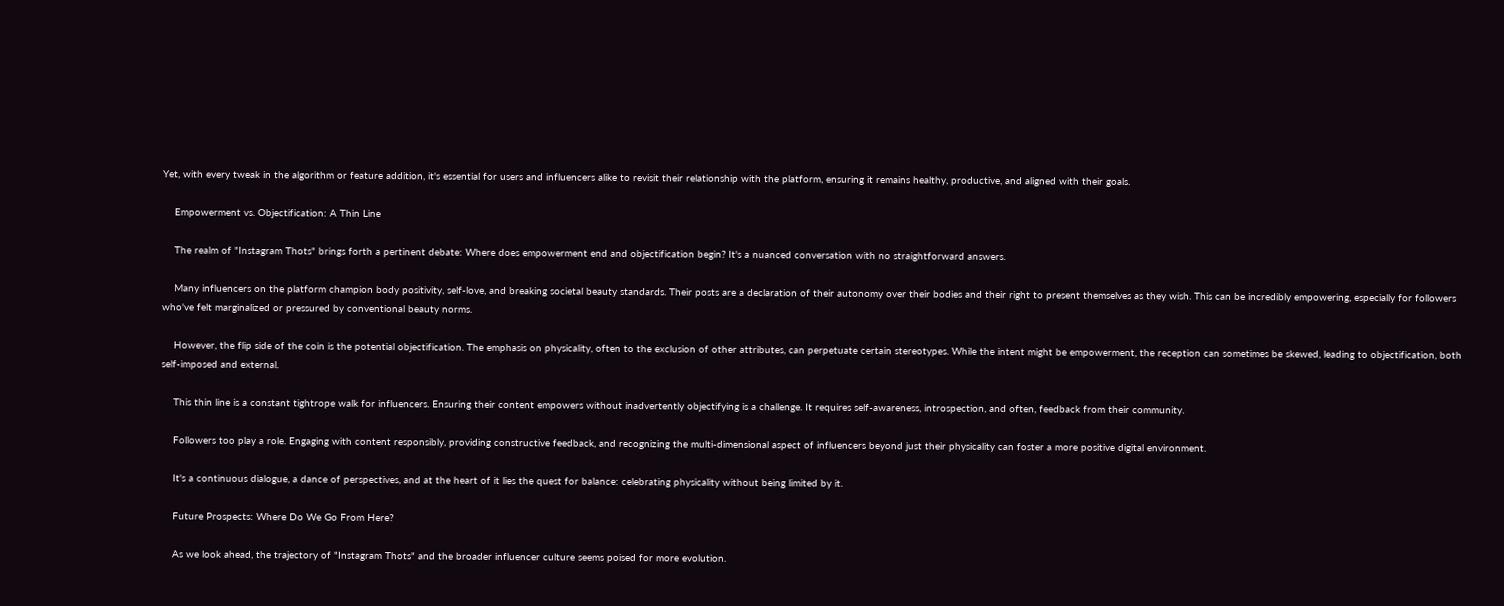Yet, with every tweak in the algorithm or feature addition, it's essential for users and influencers alike to revisit their relationship with the platform, ensuring it remains healthy, productive, and aligned with their goals.

    Empowerment vs. Objectification: A Thin Line

    The realm of "Instagram Thots" brings forth a pertinent debate: Where does empowerment end and objectification begin? It's a nuanced conversation with no straightforward answers.

    Many influencers on the platform champion body positivity, self-love, and breaking societal beauty standards. Their posts are a declaration of their autonomy over their bodies and their right to present themselves as they wish. This can be incredibly empowering, especially for followers who've felt marginalized or pressured by conventional beauty norms.

    However, the flip side of the coin is the potential objectification. The emphasis on physicality, often to the exclusion of other attributes, can perpetuate certain stereotypes. While the intent might be empowerment, the reception can sometimes be skewed, leading to objectification, both self-imposed and external.

    This thin line is a constant tightrope walk for influencers. Ensuring their content empowers without inadvertently objectifying is a challenge. It requires self-awareness, introspection, and often, feedback from their community.

    Followers too play a role. Engaging with content responsibly, providing constructive feedback, and recognizing the multi-dimensional aspect of influencers beyond just their physicality can foster a more positive digital environment.

    It's a continuous dialogue, a dance of perspectives, and at the heart of it lies the quest for balance: celebrating physicality without being limited by it.

    Future Prospects: Where Do We Go From Here?

    As we look ahead, the trajectory of "Instagram Thots" and the broader influencer culture seems poised for more evolution.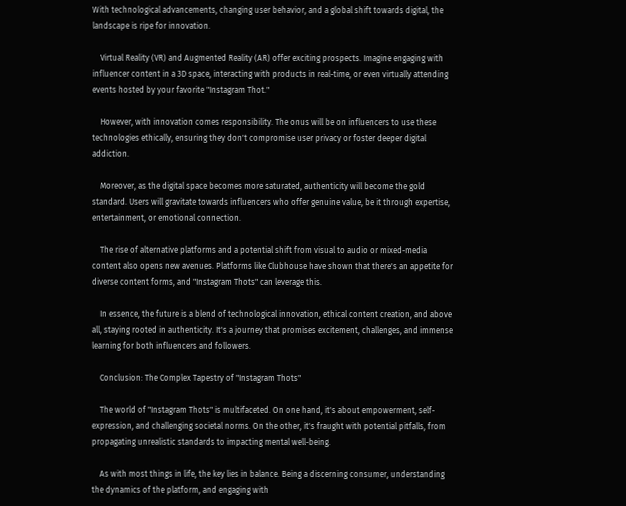With technological advancements, changing user behavior, and a global shift towards digital, the landscape is ripe for innovation.

    Virtual Reality (VR) and Augmented Reality (AR) offer exciting prospects. Imagine engaging with influencer content in a 3D space, interacting with products in real-time, or even virtually attending events hosted by your favorite "Instagram Thot."

    However, with innovation comes responsibility. The onus will be on influencers to use these technologies ethically, ensuring they don't compromise user privacy or foster deeper digital addiction.

    Moreover, as the digital space becomes more saturated, authenticity will become the gold standard. Users will gravitate towards influencers who offer genuine value, be it through expertise, entertainment, or emotional connection.

    The rise of alternative platforms and a potential shift from visual to audio or mixed-media content also opens new avenues. Platforms like Clubhouse have shown that there's an appetite for diverse content forms, and "Instagram Thots" can leverage this.

    In essence, the future is a blend of technological innovation, ethical content creation, and above all, staying rooted in authenticity. It's a journey that promises excitement, challenges, and immense learning for both influencers and followers.

    Conclusion: The Complex Tapestry of "Instagram Thots"

    The world of "Instagram Thots" is multifaceted. On one hand, it's about empowerment, self-expression, and challenging societal norms. On the other, it's fraught with potential pitfalls, from propagating unrealistic standards to impacting mental well-being.

    As with most things in life, the key lies in balance. Being a discerning consumer, understanding the dynamics of the platform, and engaging with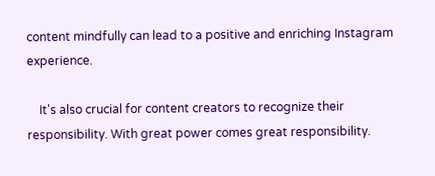content mindfully can lead to a positive and enriching Instagram experience.

    It's also crucial for content creators to recognize their responsibility. With great power comes great responsibility.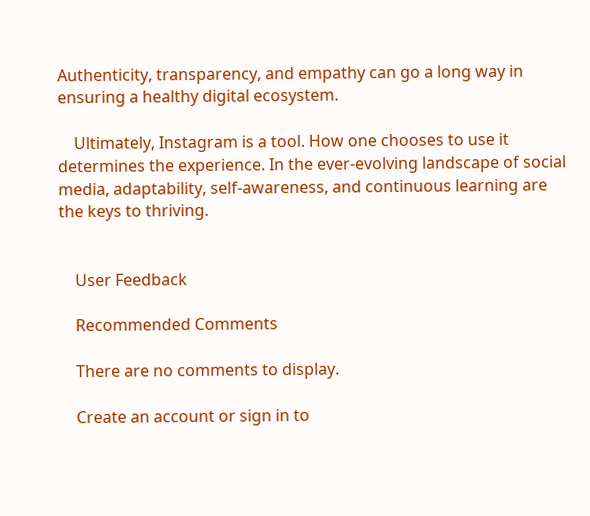Authenticity, transparency, and empathy can go a long way in ensuring a healthy digital ecosystem.

    Ultimately, Instagram is a tool. How one chooses to use it determines the experience. In the ever-evolving landscape of social media, adaptability, self-awareness, and continuous learning are the keys to thriving.


    User Feedback

    Recommended Comments

    There are no comments to display.

    Create an account or sign in to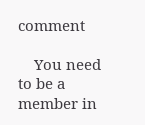comment

    You need to be a member in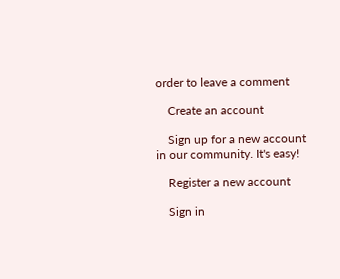order to leave a comment

    Create an account

    Sign up for a new account in our community. It's easy!

    Register a new account

    Sign in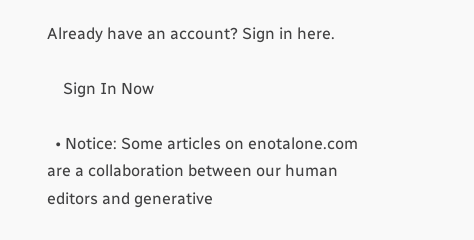Already have an account? Sign in here.

    Sign In Now

  • Notice: Some articles on enotalone.com are a collaboration between our human editors and generative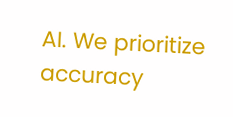AI. We prioritize accuracy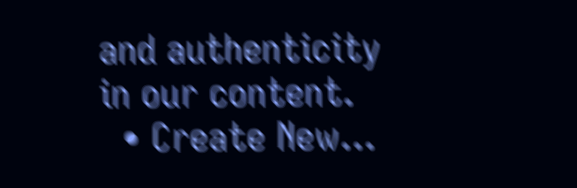and authenticity in our content.
  • Create New...